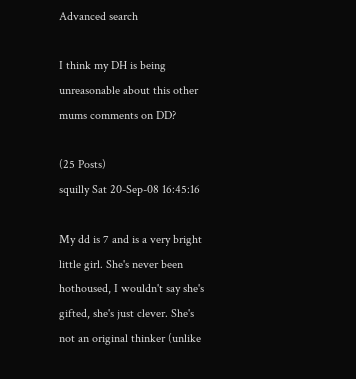Advanced search

I think my DH is being unreasonable about this other mums comments on DD?

(25 Posts)
squilly Sat 20-Sep-08 16:45:16

My dd is 7 and is a very bright little girl. She's never been hothoused, I wouldn't say she's gifted, she's just clever. She's not an original thinker (unlike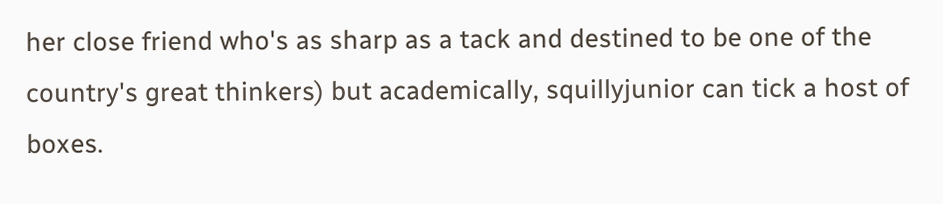her close friend who's as sharp as a tack and destined to be one of the country's great thinkers) but academically, squillyjunior can tick a host of boxes.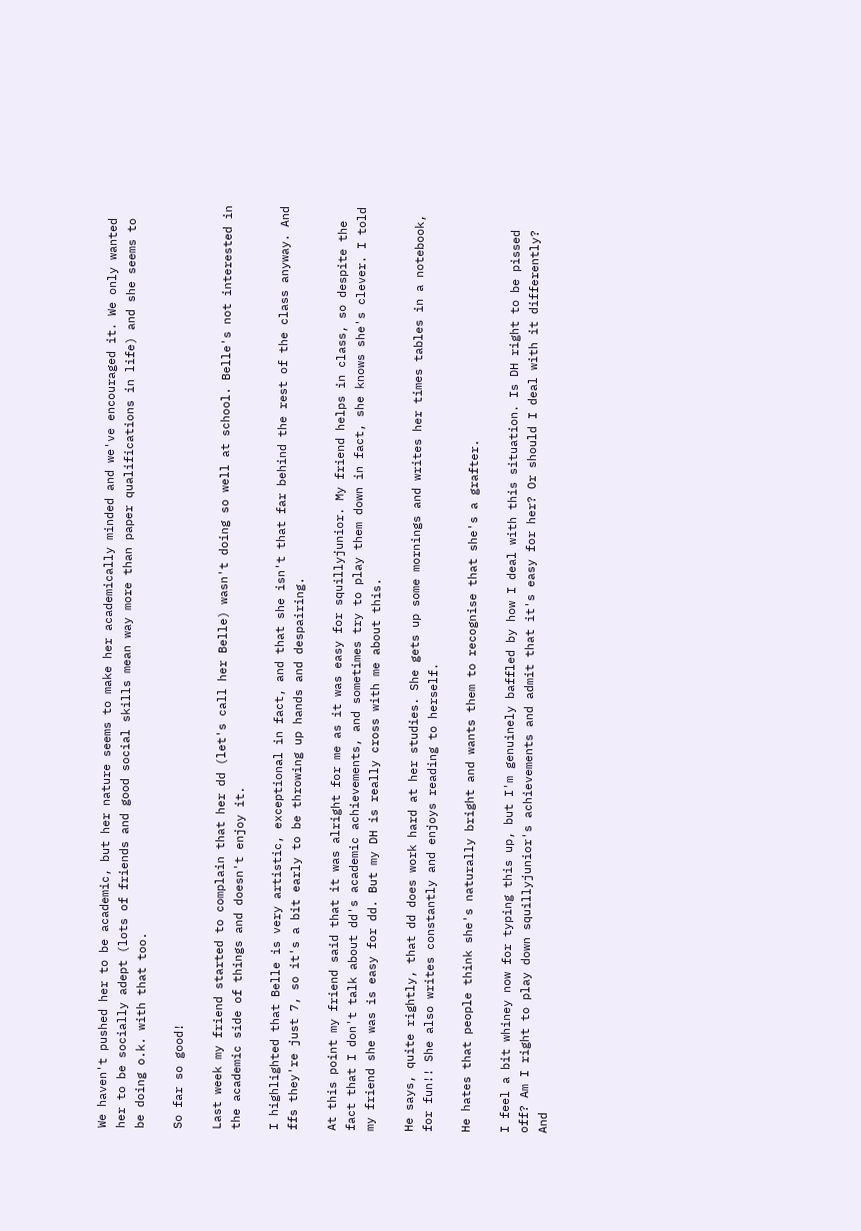We haven't pushed her to be academic, but her nature seems to make her academically minded and we've encouraged it. We only wanted her to be socially adept (lots of friends and good social skills mean way more than paper qualifications in life) and she seems to be doing o.k. with that too.

So far so good!

Last week my friend started to complain that her dd (let's call her Belle) wasn't doing so well at school. Belle's not interested in the academic side of things and doesn't enjoy it.

I highlighted that Belle is very artistic, exceptional in fact, and that she isn't that far behind the rest of the class anyway. And ffs they're just 7, so it's a bit early to be throwing up hands and despairing.

At this point my friend said that it was alright for me as it was easy for squillyjunior. My friend helps in class, so despite the fact that I don't talk about dd's academic achievements, and sometimes try to play them down in fact, she knows she's clever. I told my friend she was is easy for dd. But my DH is really cross with me about this.

He says, quite rightly, that dd does work hard at her studies. She gets up some mornings and writes her times tables in a notebook, for fun!! She also writes constantly and enjoys reading to herself.

He hates that people think she's naturally bright and wants them to recognise that she's a grafter.

I feel a bit whiney now for typing this up, but I'm genuinely baffled by how I deal with this situation. Is DH right to be pissed off? Am I right to play down squillyjunior's achievements and admit that it's easy for her? Or should I deal with it differently? And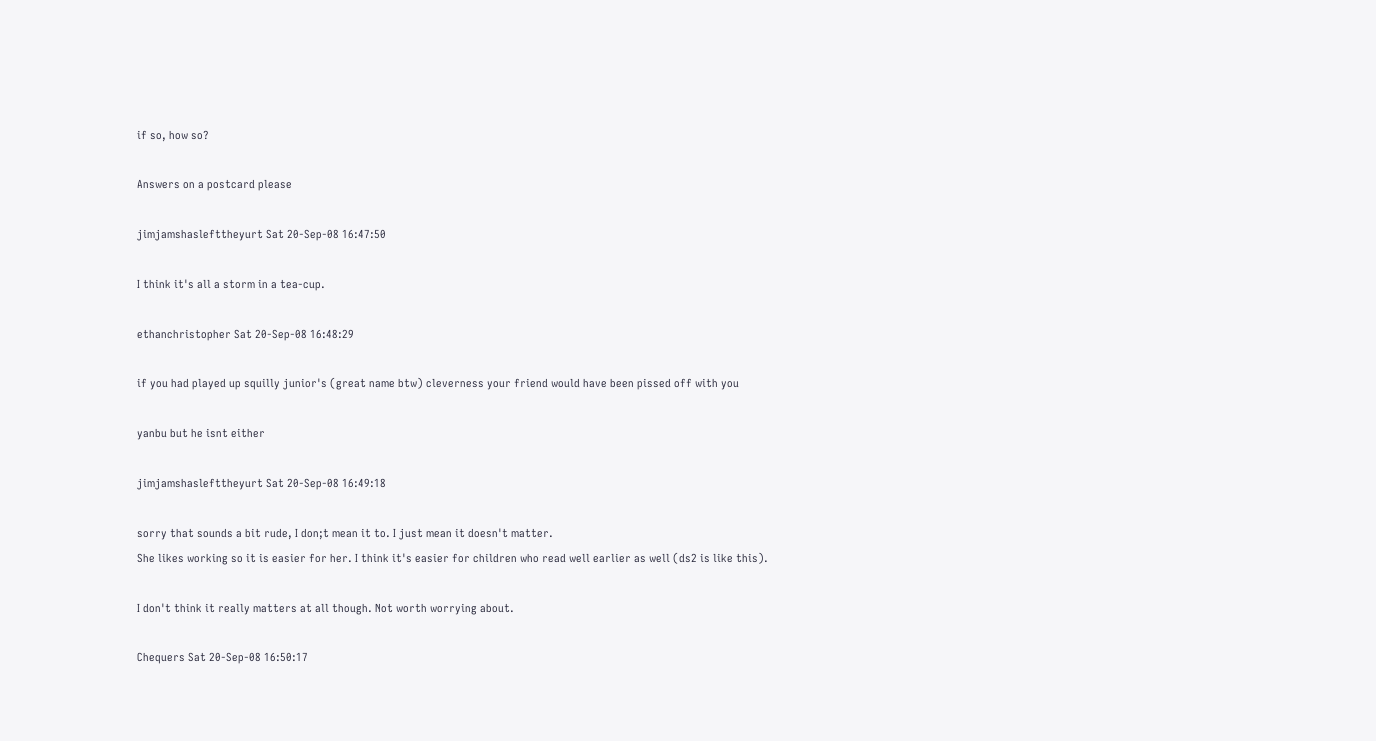if so, how so?

Answers on a postcard please

jimjamshaslefttheyurt Sat 20-Sep-08 16:47:50

I think it's all a storm in a tea-cup.

ethanchristopher Sat 20-Sep-08 16:48:29

if you had played up squilly junior's (great name btw) cleverness your friend would have been pissed off with you

yanbu but he isnt either

jimjamshaslefttheyurt Sat 20-Sep-08 16:49:18

sorry that sounds a bit rude, I don;t mean it to. I just mean it doesn't matter.
She likes working so it is easier for her. I think it's easier for children who read well earlier as well (ds2 is like this).

I don't think it really matters at all though. Not worth worrying about.

Chequers Sat 20-Sep-08 16:50:17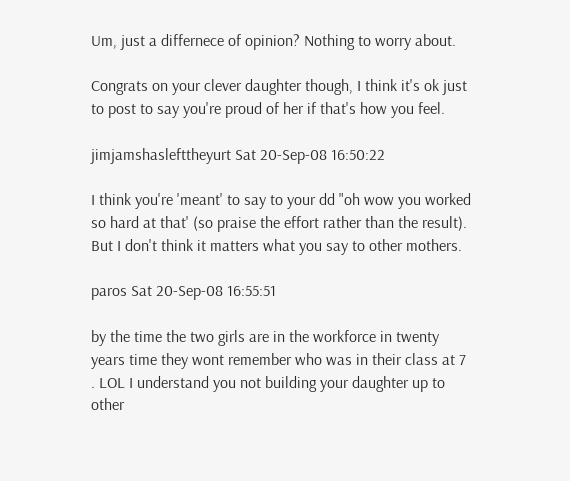Um, just a differnece of opinion? Nothing to worry about.

Congrats on your clever daughter though, I think it's ok just to post to say you're proud of her if that's how you feel.

jimjamshaslefttheyurt Sat 20-Sep-08 16:50:22

I think you're 'meant' to say to your dd "oh wow you worked so hard at that' (so praise the effort rather than the result). But I don't think it matters what you say to other mothers.

paros Sat 20-Sep-08 16:55:51

by the time the two girls are in the workforce in twenty years time they wont remember who was in their class at 7 . LOL I understand you not building your daughter up to other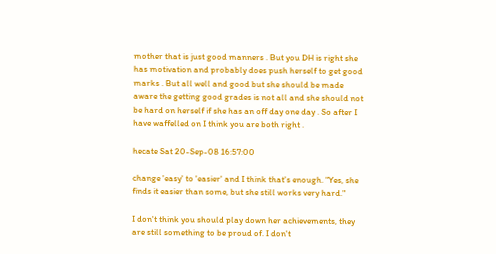mother that is just good manners . But you DH is right she has motivation and probably does push herself to get good marks . But all well and good but she should be made aware the getting good grades is not all and she should not be hard on herself if she has an off day one day . So after I have waffelled on I think you are both right .

hecate Sat 20-Sep-08 16:57:00

change 'easy' to 'easier' and I think that's enough. "Yes, she finds it easier than some, but she still works very hard."

I don't think you should play down her achievements, they are still something to be proud of. I don't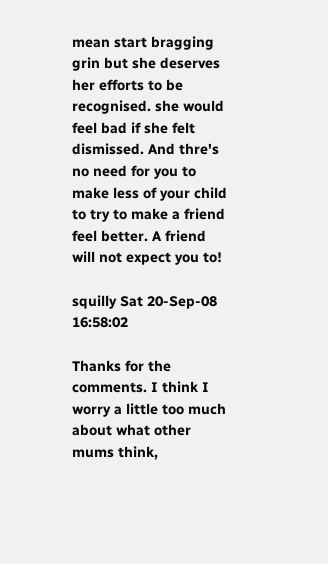mean start bragging grin but she deserves her efforts to be recognised. she would feel bad if she felt dismissed. And thre's no need for you to make less of your child to try to make a friend feel better. A friend will not expect you to!

squilly Sat 20-Sep-08 16:58:02

Thanks for the comments. I think I worry a little too much about what other mums think,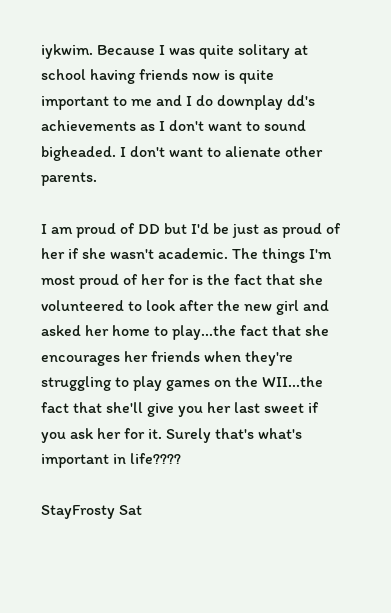iykwim. Because I was quite solitary at school having friends now is quite important to me and I do downplay dd's achievements as I don't want to sound bigheaded. I don't want to alienate other parents.

I am proud of DD but I'd be just as proud of her if she wasn't academic. The things I'm most proud of her for is the fact that she volunteered to look after the new girl and asked her home to play...the fact that she encourages her friends when they're struggling to play games on the WII...the fact that she'll give you her last sweet if you ask her for it. Surely that's what's important in life????

StayFrosty Sat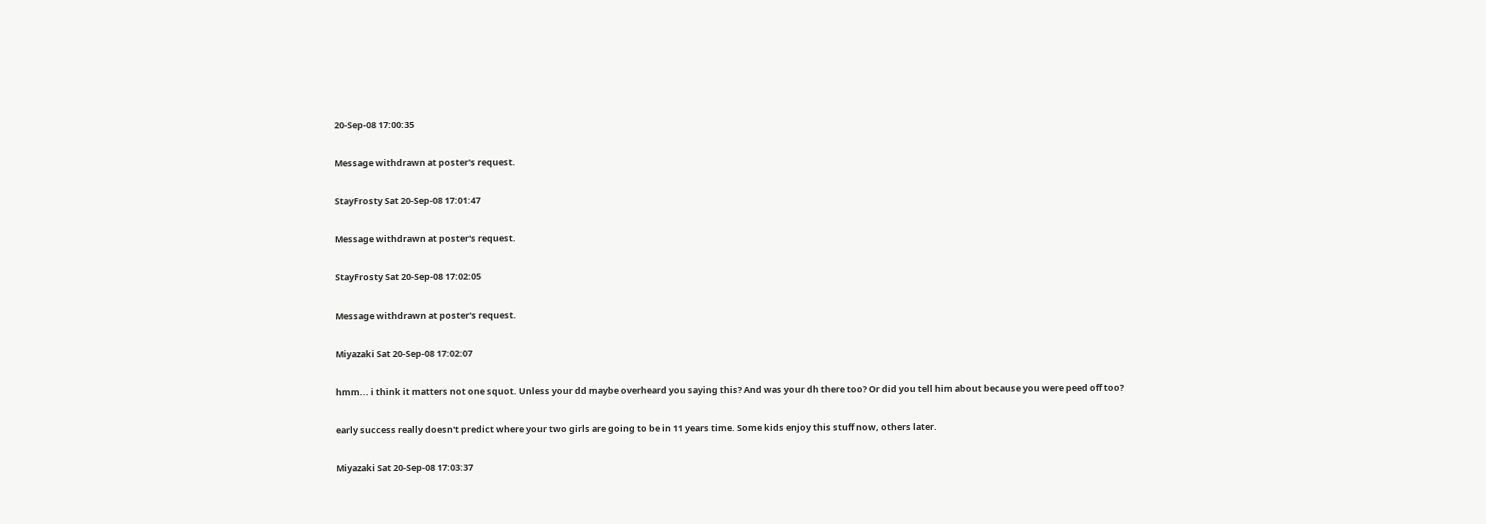20-Sep-08 17:00:35

Message withdrawn at poster's request.

StayFrosty Sat 20-Sep-08 17:01:47

Message withdrawn at poster's request.

StayFrosty Sat 20-Sep-08 17:02:05

Message withdrawn at poster's request.

Miyazaki Sat 20-Sep-08 17:02:07

hmm... i think it matters not one squot. Unless your dd maybe overheard you saying this? And was your dh there too? Or did you tell him about because you were peed off too?

early success really doesn't predict where your two girls are going to be in 11 years time. Some kids enjoy this stuff now, others later.

Miyazaki Sat 20-Sep-08 17:03:37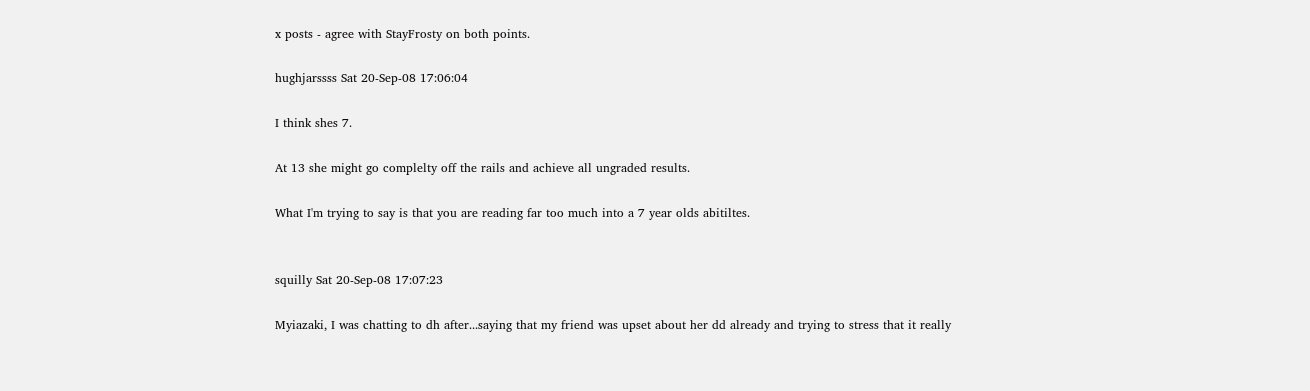x posts - agree with StayFrosty on both points.

hughjarssss Sat 20-Sep-08 17:06:04

I think shes 7.

At 13 she might go complelty off the rails and achieve all ungraded results.

What I'm trying to say is that you are reading far too much into a 7 year olds abitiltes.


squilly Sat 20-Sep-08 17:07:23

Myiazaki, I was chatting to dh after...saying that my friend was upset about her dd already and trying to stress that it really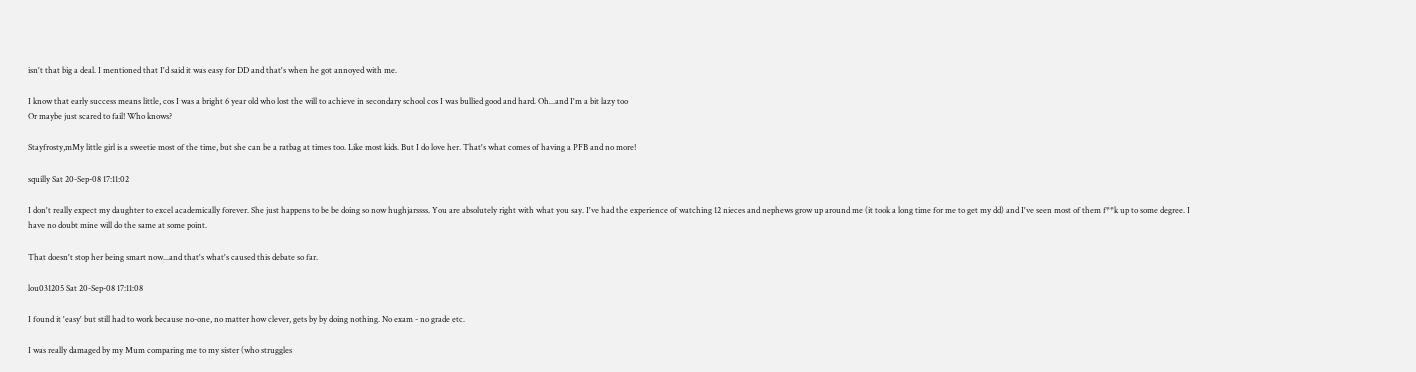isn't that big a deal. I mentioned that I'd said it was easy for DD and that's when he got annoyed with me.

I know that early success means little, cos I was a bright 6 year old who lost the will to achieve in secondary school cos I was bullied good and hard. Oh...and I'm a bit lazy too
Or maybe just scared to fail! Who knows?

Stayfrosty,mMy little girl is a sweetie most of the time, but she can be a ratbag at times too. Like most kids. But I do love her. That's what comes of having a PFB and no more!

squilly Sat 20-Sep-08 17:11:02

I don't really expect my daughter to excel academically forever. She just happens to be be doing so now hughjarssss. You are absolutely right with what you say. I've had the experience of watching 12 nieces and nephews grow up around me (it took a long time for me to get my dd) and I've seen most of them f**k up to some degree. I have no doubt mine will do the same at some point.

That doesn't stop her being smart now...and that's what's caused this debate so far.

lou031205 Sat 20-Sep-08 17:11:08

I found it 'easy' but still had to work because no-one, no matter how clever, gets by by doing nothing. No exam - no grade etc.

I was really damaged by my Mum comparing me to my sister (who struggles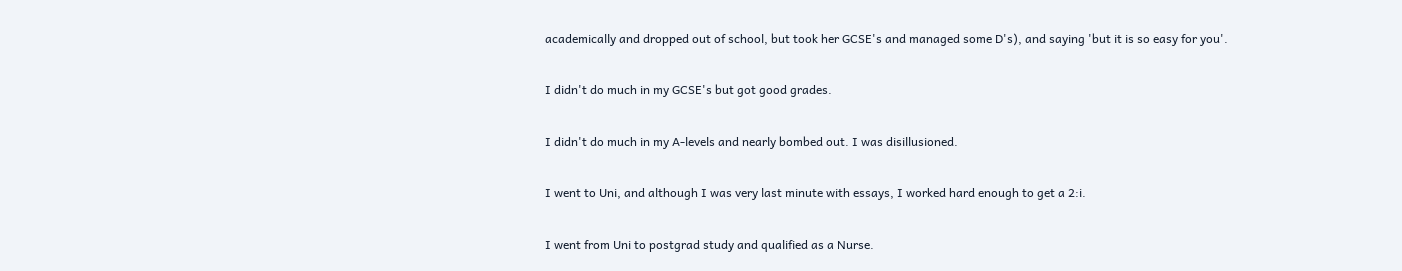academically and dropped out of school, but took her GCSE's and managed some D's), and saying 'but it is so easy for you'.

I didn't do much in my GCSE's but got good grades.

I didn't do much in my A-levels and nearly bombed out. I was disillusioned.

I went to Uni, and although I was very last minute with essays, I worked hard enough to get a 2:i.

I went from Uni to postgrad study and qualified as a Nurse.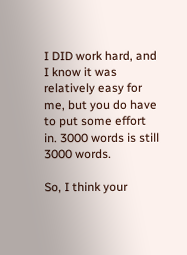I DID work hard, and I know it was relatively easy for me, but you do have to put some effort in. 3000 words is still 3000 words.

So, I think your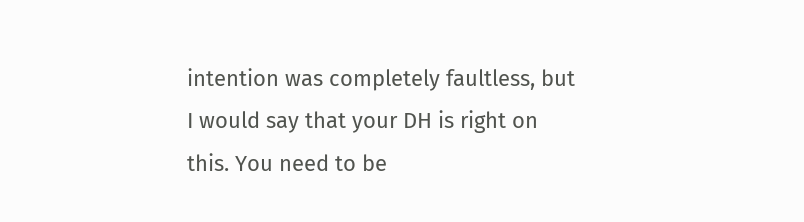intention was completely faultless, but I would say that your DH is right on this. You need to be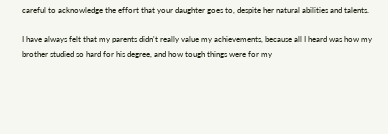careful to acknowledge the effort that your daughter goes to, despite her natural abilities and talents.

I have always felt that my parents didn't really value my achievements, because all I heard was how my brother studied so hard for his degree, and how tough things were for my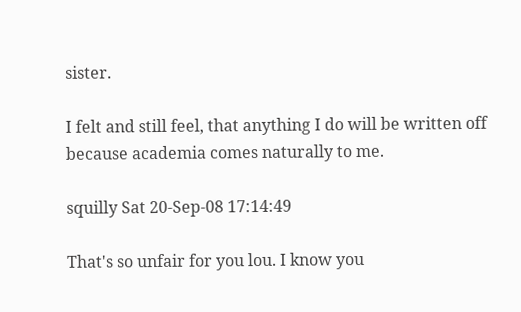sister.

I felt and still feel, that anything I do will be written off because academia comes naturally to me.

squilly Sat 20-Sep-08 17:14:49

That's so unfair for you lou. I know you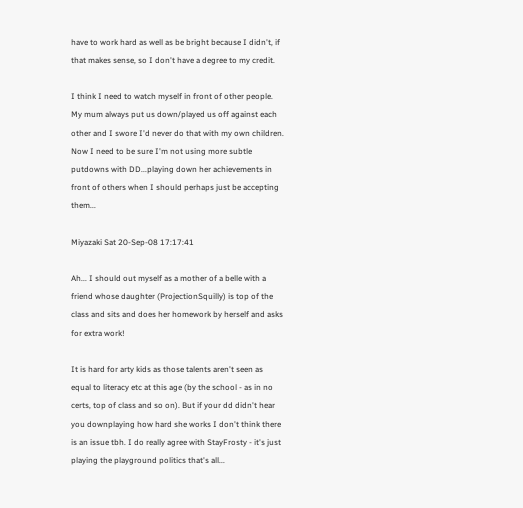have to work hard as well as be bright because I didn't, if that makes sense, so I don't have a degree to my credit.

I think I need to watch myself in front of other people. My mum always put us down/played us off against each other and I swore I'd never do that with my own children. Now I need to be sure I'm not using more subtle putdowns with DD...playing down her achievements in front of others when I should perhaps just be accepting them...

Miyazaki Sat 20-Sep-08 17:17:41

Ah... I should out myself as a mother of a belle with a friend whose daughter (ProjectionSquilly) is top of the class and sits and does her homework by herself and asks for extra work!

It is hard for arty kids as those talents aren't seen as equal to literacy etc at this age (by the school - as in no certs, top of class and so on). But if your dd didn't hear you downplaying how hard she works I don't think there is an issue tbh. I do really agree with StayFrosty - it's just playing the playground politics that's all...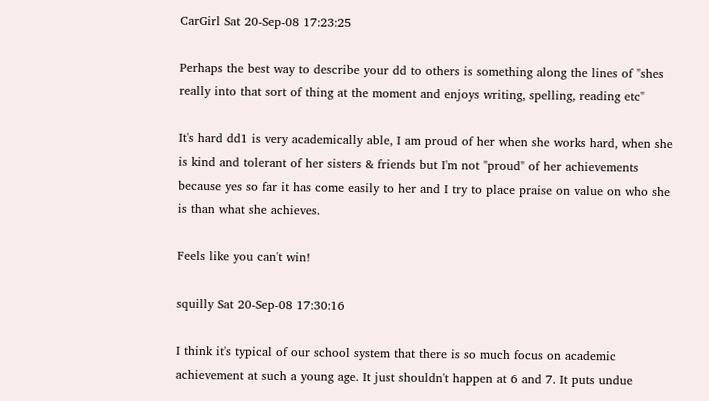CarGirl Sat 20-Sep-08 17:23:25

Perhaps the best way to describe your dd to others is something along the lines of "shes really into that sort of thing at the moment and enjoys writing, spelling, reading etc"

It's hard dd1 is very academically able, I am proud of her when she works hard, when she is kind and tolerant of her sisters & friends but I'm not "proud" of her achievements because yes so far it has come easily to her and I try to place praise on value on who she is than what she achieves.

Feels like you can't win!

squilly Sat 20-Sep-08 17:30:16

I think it's typical of our school system that there is so much focus on academic achievement at such a young age. It just shouldn't happen at 6 and 7. It puts undue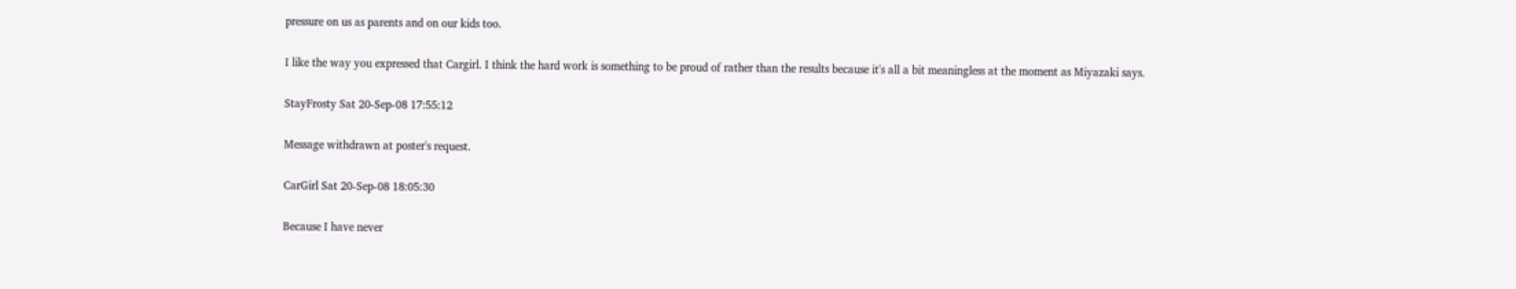pressure on us as parents and on our kids too.

I like the way you expressed that Cargirl. I think the hard work is something to be proud of rather than the results because it's all a bit meaningless at the moment as Miyazaki says.

StayFrosty Sat 20-Sep-08 17:55:12

Message withdrawn at poster's request.

CarGirl Sat 20-Sep-08 18:05:30

Because I have never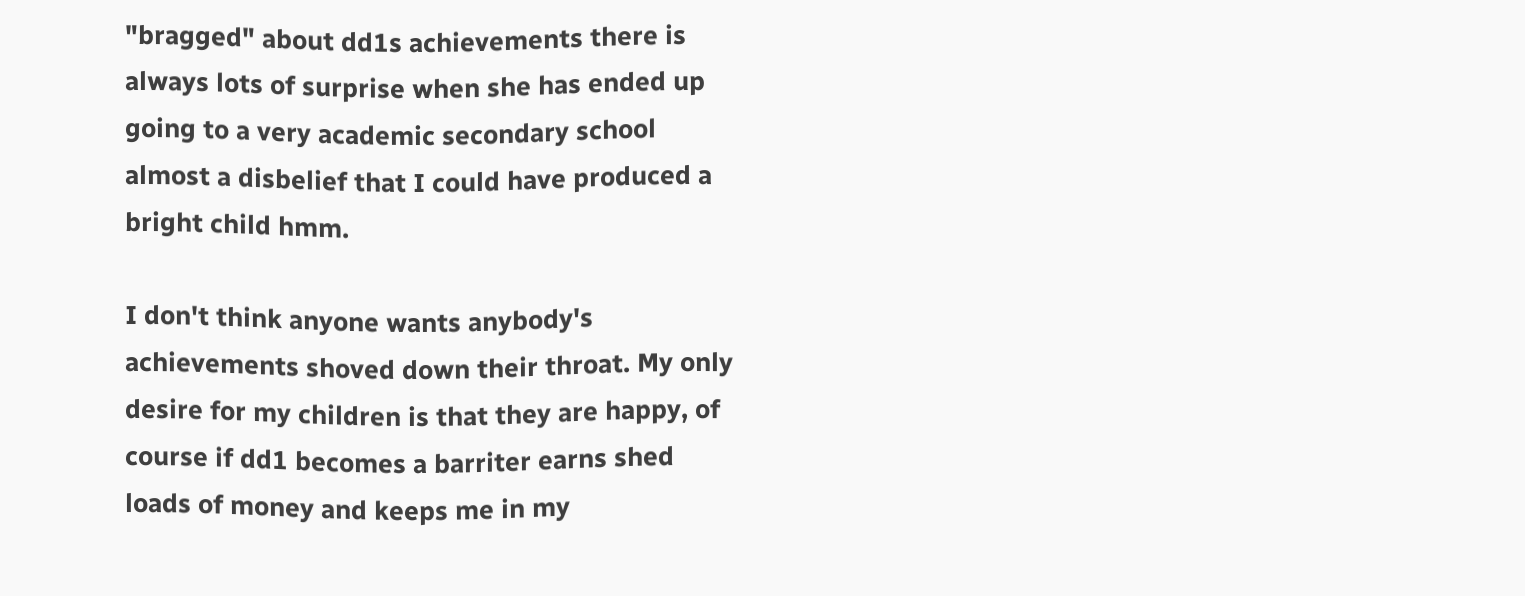"bragged" about dd1s achievements there is always lots of surprise when she has ended up going to a very academic secondary school almost a disbelief that I could have produced a bright child hmm.

I don't think anyone wants anybody's achievements shoved down their throat. My only desire for my children is that they are happy, of course if dd1 becomes a barriter earns shed loads of money and keeps me in my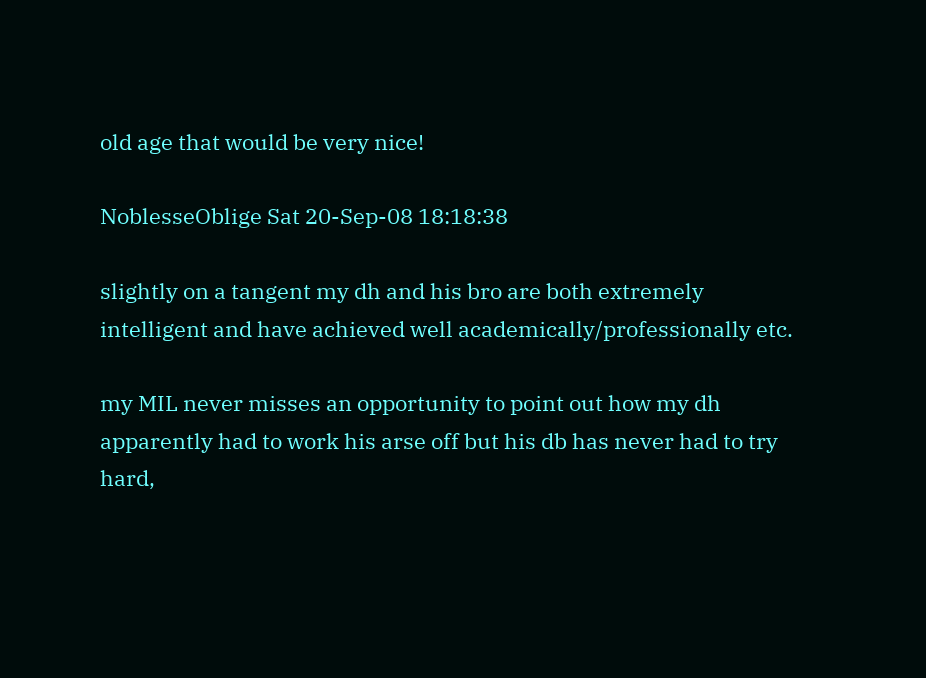old age that would be very nice!

NoblesseOblige Sat 20-Sep-08 18:18:38

slightly on a tangent my dh and his bro are both extremely intelligent and have achieved well academically/professionally etc.

my MIL never misses an opportunity to point out how my dh apparently had to work his arse off but his db has never had to try hard,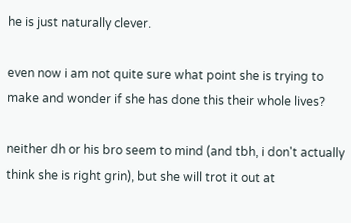he is just naturally clever.

even now i am not quite sure what point she is trying to make and wonder if she has done this their whole lives?

neither dh or his bro seem to mind (and tbh, i don't actually think she is right grin), but she will trot it out at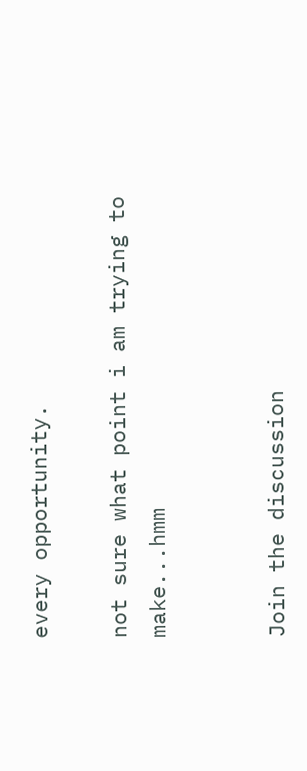every opportunity.

not sure what point i am trying to make...hmm


Join the discussion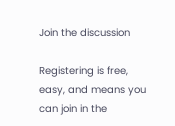Join the discussion

Registering is free, easy, and means you can join in the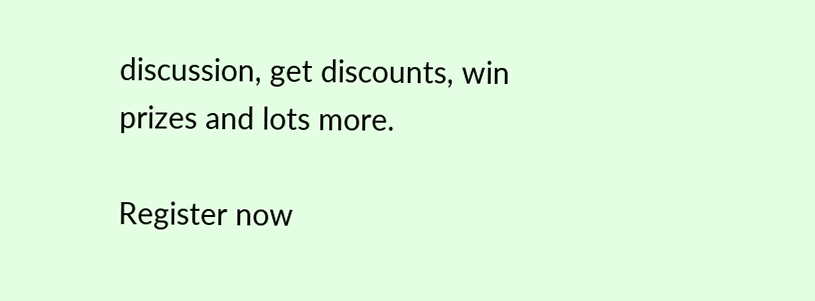discussion, get discounts, win prizes and lots more.

Register now